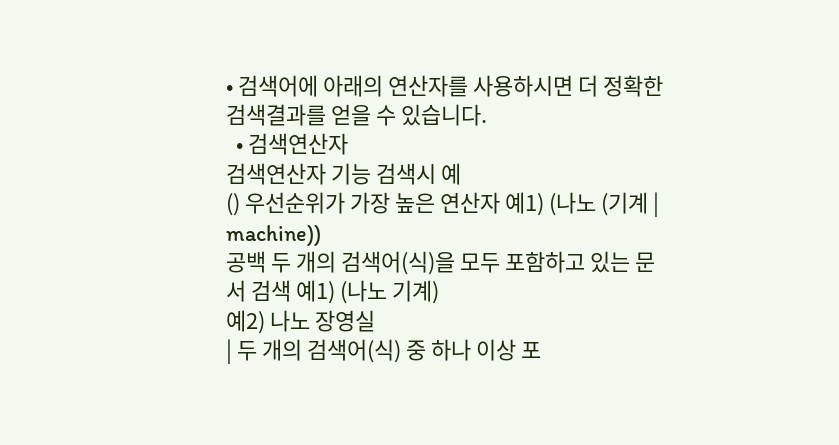• 검색어에 아래의 연산자를 사용하시면 더 정확한 검색결과를 얻을 수 있습니다.
  • 검색연산자
검색연산자 기능 검색시 예
() 우선순위가 가장 높은 연산자 예1) (나노 (기계 | machine))
공백 두 개의 검색어(식)을 모두 포함하고 있는 문서 검색 예1) (나노 기계)
예2) 나노 장영실
| 두 개의 검색어(식) 중 하나 이상 포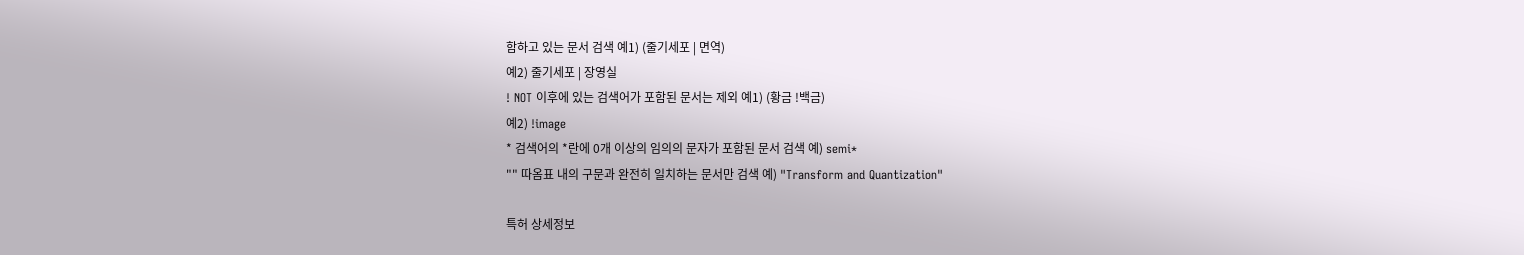함하고 있는 문서 검색 예1) (줄기세포 | 면역)
예2) 줄기세포 | 장영실
! NOT 이후에 있는 검색어가 포함된 문서는 제외 예1) (황금 !백금)
예2) !image
* 검색어의 *란에 0개 이상의 임의의 문자가 포함된 문서 검색 예) semi*
"" 따옴표 내의 구문과 완전히 일치하는 문서만 검색 예) "Transform and Quantization"

특허 상세정보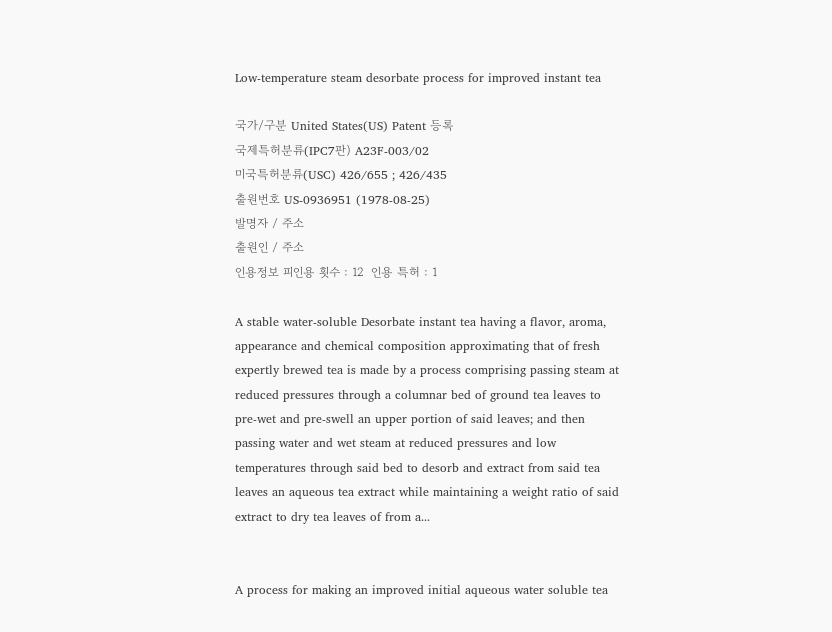Low-temperature steam desorbate process for improved instant tea

국가/구분 United States(US) Patent 등록
국제특허분류(IPC7판) A23F-003/02
미국특허분류(USC) 426/655 ; 426/435
출원번호 US-0936951 (1978-08-25)
발명자 / 주소
출원인 / 주소
인용정보 피인용 횟수 : 12  인용 특허 : 1

A stable water-soluble Desorbate instant tea having a flavor, aroma, appearance and chemical composition approximating that of fresh expertly brewed tea is made by a process comprising passing steam at reduced pressures through a columnar bed of ground tea leaves to pre-wet and pre-swell an upper portion of said leaves; and then passing water and wet steam at reduced pressures and low temperatures through said bed to desorb and extract from said tea leaves an aqueous tea extract while maintaining a weight ratio of said extract to dry tea leaves of from a...


A process for making an improved initial aqueous water soluble tea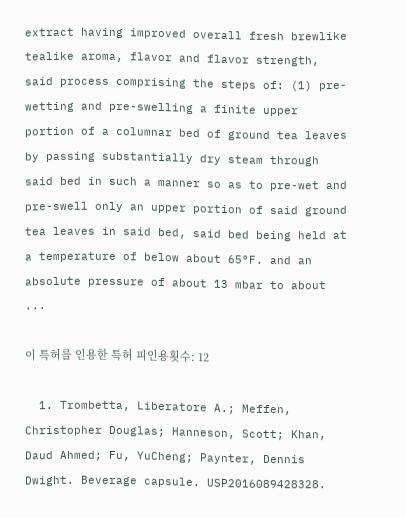extract having improved overall fresh brewlike tealike aroma, flavor and flavor strength, said process comprising the steps of: (1) pre-wetting and pre-swelling a finite upper portion of a columnar bed of ground tea leaves by passing substantially dry steam through said bed in such a manner so as to pre-wet and pre-swell only an upper portion of said ground tea leaves in said bed, said bed being held at a temperature of below about 65°F. and an absolute pressure of about 13 mbar to about ...

이 특허를 인용한 특허 피인용횟수: 12

  1. Trombetta, Liberatore A.; Meffen, Christopher Douglas; Hanneson, Scott; Khan, Daud Ahmed; Fu, YuCheng; Paynter, Dennis Dwight. Beverage capsule. USP2016089428328.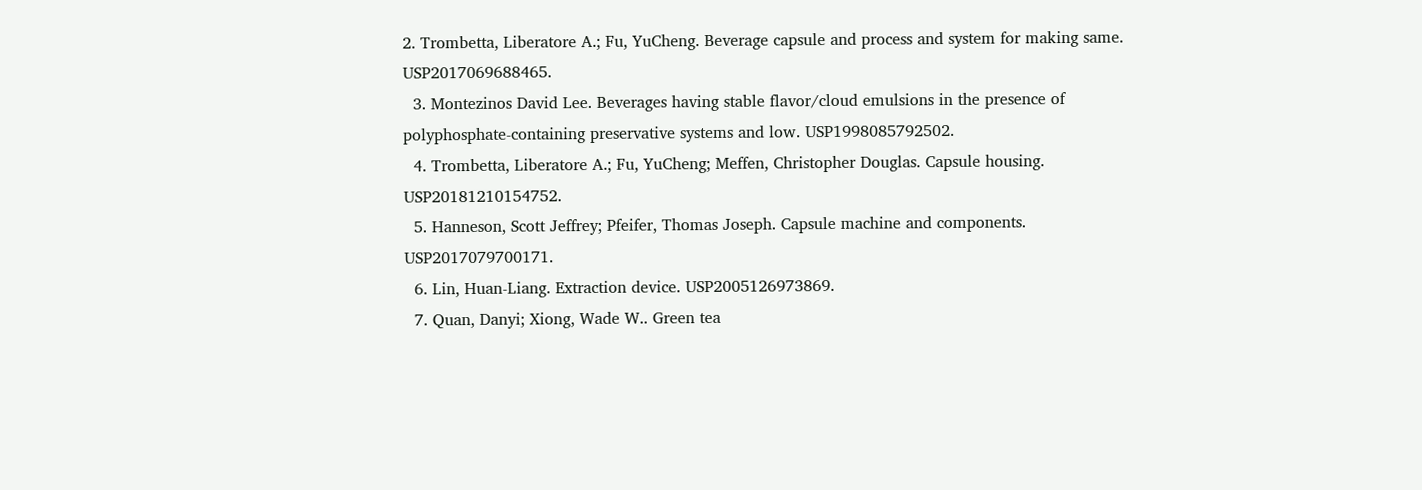2. Trombetta, Liberatore A.; Fu, YuCheng. Beverage capsule and process and system for making same. USP2017069688465.
  3. Montezinos David Lee. Beverages having stable flavor/cloud emulsions in the presence of polyphosphate-containing preservative systems and low. USP1998085792502.
  4. Trombetta, Liberatore A.; Fu, YuCheng; Meffen, Christopher Douglas. Capsule housing. USP20181210154752.
  5. Hanneson, Scott Jeffrey; Pfeifer, Thomas Joseph. Capsule machine and components. USP2017079700171.
  6. Lin, Huan-Liang. Extraction device. USP2005126973869.
  7. Quan, Danyi; Xiong, Wade W.. Green tea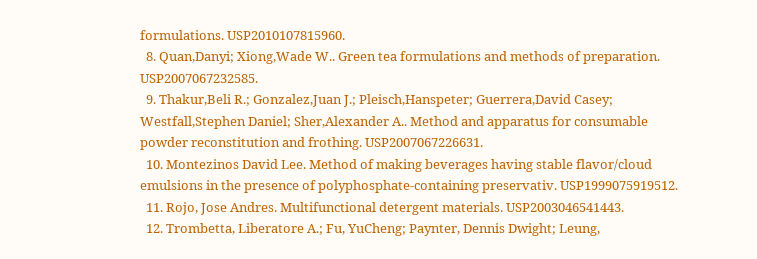formulations. USP2010107815960.
  8. Quan,Danyi; Xiong,Wade W.. Green tea formulations and methods of preparation. USP2007067232585.
  9. Thakur,Beli R.; Gonzalez,Juan J.; Pleisch,Hanspeter; Guerrera,David Casey; Westfall,Stephen Daniel; Sher,Alexander A.. Method and apparatus for consumable powder reconstitution and frothing. USP2007067226631.
  10. Montezinos David Lee. Method of making beverages having stable flavor/cloud emulsions in the presence of polyphosphate-containing preservativ. USP1999075919512.
  11. Rojo, Jose Andres. Multifunctional detergent materials. USP2003046541443.
  12. Trombetta, Liberatore A.; Fu, YuCheng; Paynter, Dennis Dwight; Leung,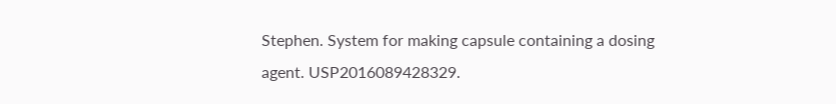Stephen. System for making capsule containing a dosing agent. USP2016089428329.